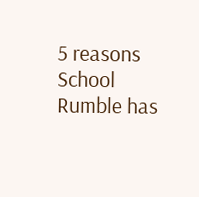5 reasons School Rumble has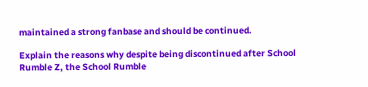maintained a strong fanbase and should be continued.

Explain the reasons why despite being discontinued after School Rumble Z, the School Rumble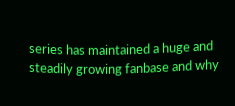series has maintained a huge and steadily growing fanbase and why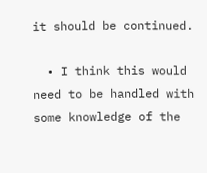it should be continued.

  • I think this would need to be handled with some knowledge of the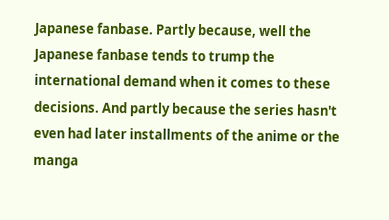Japanese fanbase. Partly because, well the Japanese fanbase tends to trump the international demand when it comes to these decisions. And partly because the series hasn't even had later installments of the anime or the manga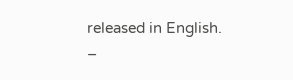released in English. –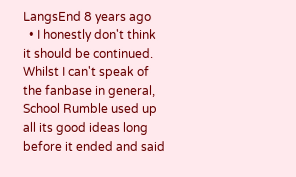LangsEnd 8 years ago
  • I honestly don't think it should be continued. Whilst I can't speak of the fanbase in general, School Rumble used up all its good ideas long before it ended and said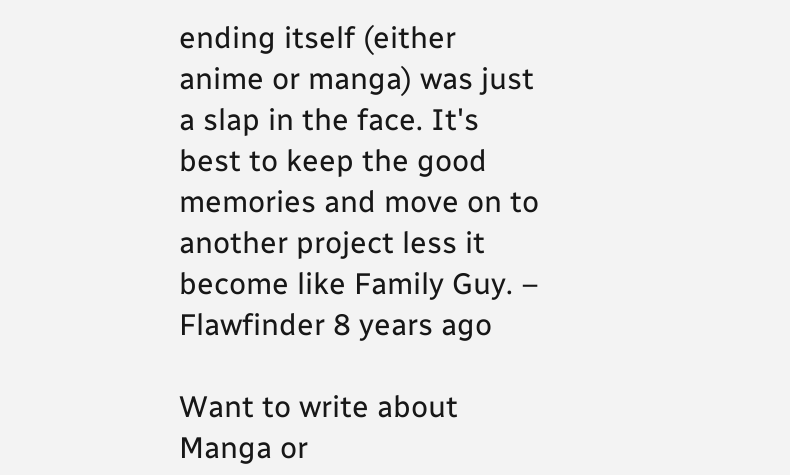ending itself (either anime or manga) was just a slap in the face. It's best to keep the good memories and move on to another project less it become like Family Guy. – Flawfinder 8 years ago

Want to write about Manga or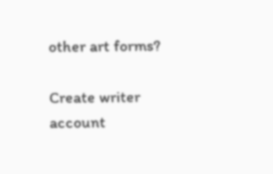other art forms?

Create writer account